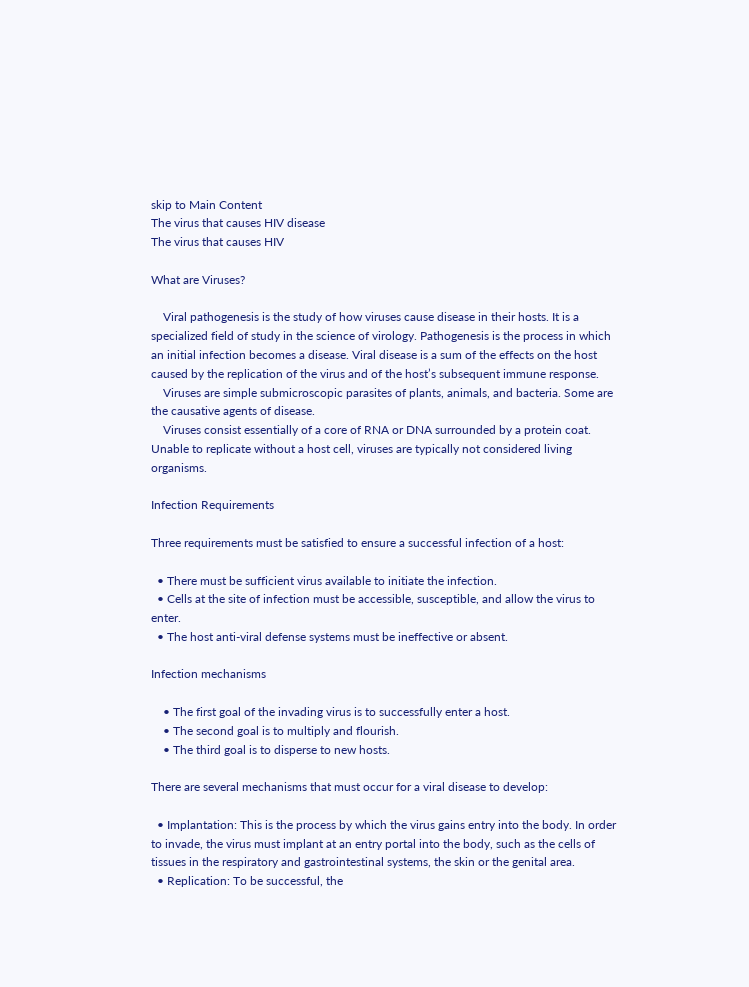skip to Main Content
The virus that causes HIV disease
The virus that causes HIV

What are Viruses?

    Viral pathogenesis is the study of how viruses cause disease in their hosts. It is a specialized field of study in the science of virology. Pathogenesis is the process in which an initial infection becomes a disease. Viral disease is a sum of the effects on the host caused by the replication of the virus and of the host’s subsequent immune response.
    Viruses are simple submicroscopic parasites of plants, animals, and bacteria. Some are the causative agents of disease.
    Viruses consist essentially of a core of RNA or DNA surrounded by a protein coat. Unable to replicate without a host cell, viruses are typically not considered living organisms.

Infection Requirements

Three requirements must be satisfied to ensure a successful infection of a host:

  • There must be sufficient virus available to initiate the infection.
  • Cells at the site of infection must be accessible, susceptible, and allow the virus to enter.
  • The host anti-viral defense systems must be ineffective or absent.

Infection mechanisms

    • The first goal of the invading virus is to successfully enter a host.
    • The second goal is to multiply and flourish.
    • The third goal is to disperse to new hosts.

There are several mechanisms that must occur for a viral disease to develop:

  • Implantation: This is the process by which the virus gains entry into the body. In order to invade, the virus must implant at an entry portal into the body, such as the cells of tissues in the respiratory and gastrointestinal systems, the skin or the genital area.
  • Replication: To be successful, the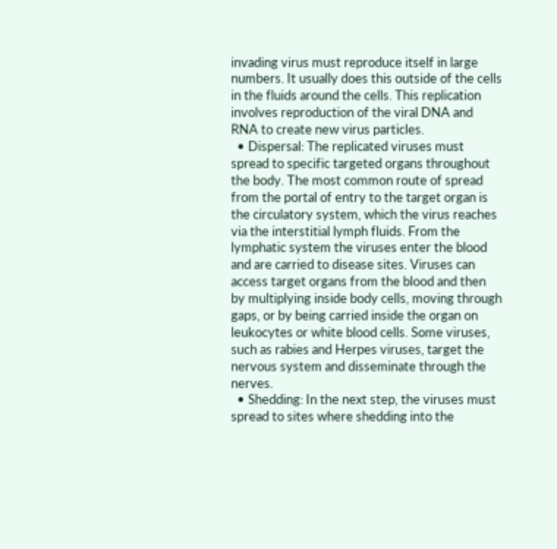invading virus must reproduce itself in large numbers. It usually does this outside of the cells in the fluids around the cells. This replication involves reproduction of the viral DNA and RNA to create new virus particles.
  • Dispersal: The replicated viruses must spread to specific targeted organs throughout the body. The most common route of spread from the portal of entry to the target organ is the circulatory system, which the virus reaches via the interstitial lymph fluids. From the lymphatic system the viruses enter the blood and are carried to disease sites. Viruses can access target organs from the blood and then by multiplying inside body cells, moving through gaps, or by being carried inside the organ on leukocytes or white blood cells. Some viruses, such as rabies and Herpes viruses, target the nervous system and disseminate through the nerves.
  • Shedding: In the next step, the viruses must spread to sites where shedding into the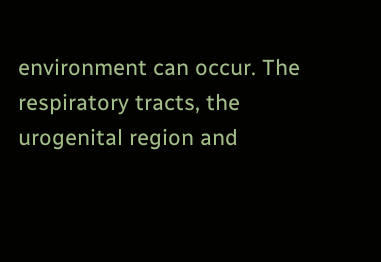environment can occur. The respiratory tracts, the urogenital region and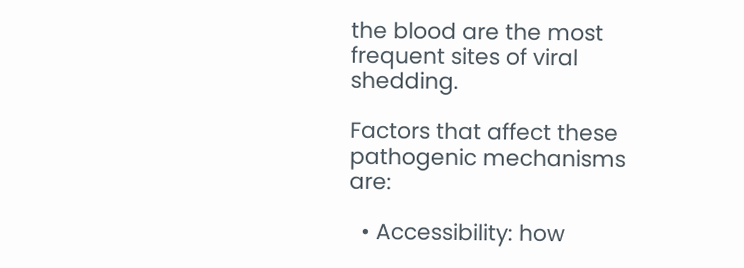the blood are the most frequent sites of viral shedding.

Factors that affect these pathogenic mechanisms are:

  • Accessibility: how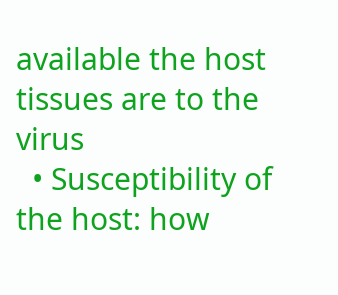available the host tissues are to the virus
  • Susceptibility of the host: how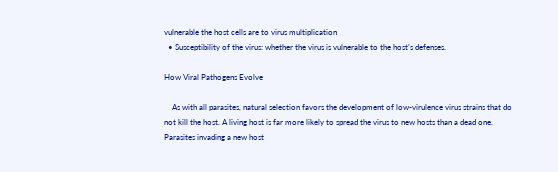vulnerable the host cells are to virus multiplication
  • Susceptibility of the virus: whether the virus is vulnerable to the host’s defenses.

How Viral Pathogens Evolve

    As with all parasites, natural selection favors the development of low-virulence virus strains that do not kill the host. A living host is far more likely to spread the virus to new hosts than a dead one. Parasites invading a new host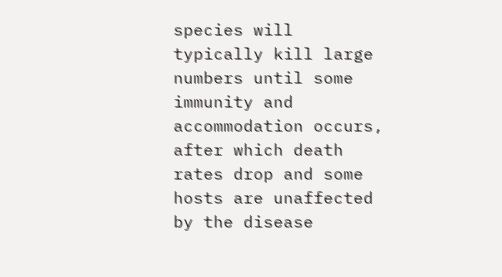species will typically kill large numbers until some immunity and accommodation occurs, after which death rates drop and some hosts are unaffected by the disease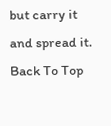but carry it and spread it.
Back To Top